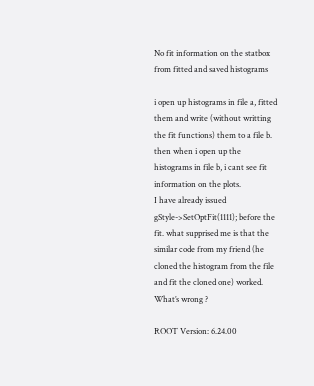No fit information on the statbox from fitted and saved histograms

i open up histograms in file a, fitted them and write (without writting the fit functions) them to a file b.
then when i open up the histograms in file b, i cant see fit information on the plots.
I have already issued gStyle->SetOptFit(1111); before the fit. what supprised me is that the similar code from my friend (he cloned the histogram from the file and fit the cloned one) worked.
What’s wrong ?

ROOT Version: 6.24.00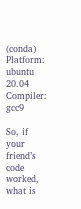(conda)
Platform: ubuntu 20.04
Compiler: gcc9

So, if your friend’s code worked, what is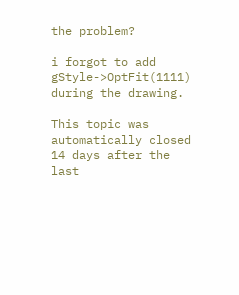the problem?

i forgot to add gStyle->OptFit(1111) during the drawing.

This topic was automatically closed 14 days after the last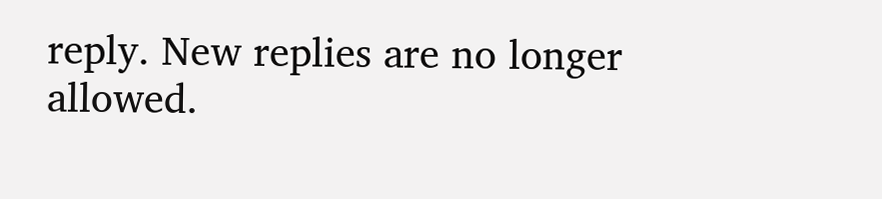reply. New replies are no longer allowed.